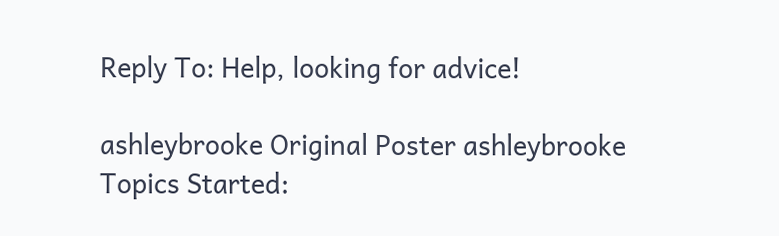Reply To: Help, looking for advice!

ashleybrooke Original Poster ashleybrooke
Topics Started: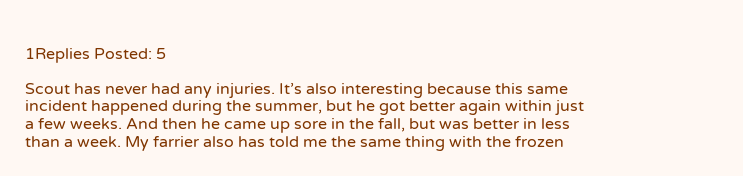1Replies Posted: 5

Scout has never had any injuries. It’s also interesting because this same incident happened during the summer, but he got better again within just a few weeks. And then he came up sore in the fall, but was better in less than a week. My farrier also has told me the same thing with the frozen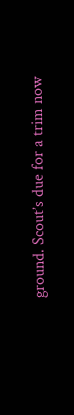ground. Scout’s due for a trim now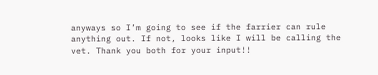anyways so I’m going to see if the farrier can rule anything out. If not, looks like I will be calling the vet. Thank you both for your input!!